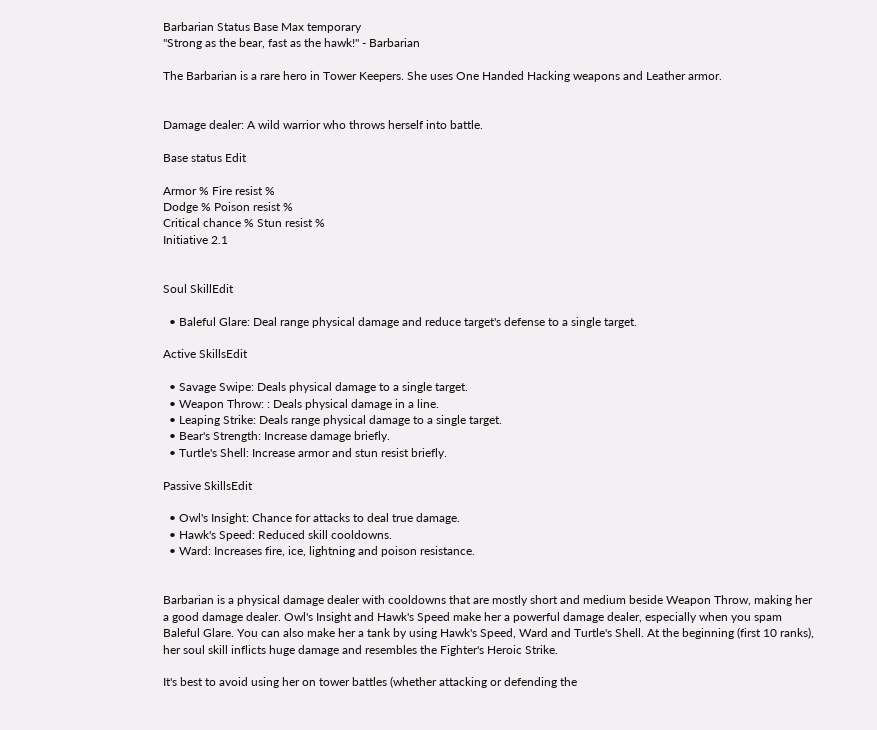Barbarian Status Base Max temporary
"Strong as the bear, fast as the hawk!" - Barbarian

The Barbarian is a rare hero in Tower Keepers. She uses One Handed Hacking weapons and Leather armor.


Damage dealer: A wild warrior who throws herself into battle.

Base status Edit

Armor % Fire resist %
Dodge % Poison resist %
Critical chance % Stun resist %
Initiative 2.1


Soul SkillEdit

  • Baleful Glare: Deal range physical damage and reduce target's defense to a single target.

Active SkillsEdit

  • Savage Swipe: Deals physical damage to a single target.
  • Weapon Throw: : Deals physical damage in a line.
  • Leaping Strike: Deals range physical damage to a single target.
  • Bear's Strength: Increase damage briefly.
  • Turtle's Shell: Increase armor and stun resist briefly.

Passive SkillsEdit

  • Owl's Insight: Chance for attacks to deal true damage.
  • Hawk's Speed: Reduced skill cooldowns.
  • Ward: Increases fire, ice, lightning and poison resistance.


Barbarian is a physical damage dealer with cooldowns that are mostly short and medium beside Weapon Throw, making her a good damage dealer. Owl's Insight and Hawk's Speed make her a powerful damage dealer, especially when you spam Baleful Glare. You can also make her a tank by using Hawk's Speed, Ward and Turtle's Shell. At the beginning (first 10 ranks), her soul skill inflicts huge damage and resembles the Fighter's Heroic Strike.

It's best to avoid using her on tower battles (whether attacking or defending the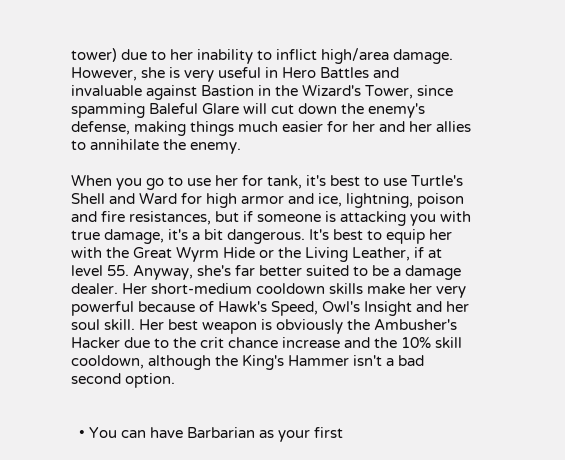tower) due to her inability to inflict high/area damage. However, she is very useful in Hero Battles and invaluable against Bastion in the Wizard's Tower, since spamming Baleful Glare will cut down the enemy's defense, making things much easier for her and her allies to annihilate the enemy.

When you go to use her for tank, it's best to use Turtle's Shell and Ward for high armor and ice, lightning, poison and fire resistances, but if someone is attacking you with true damage, it's a bit dangerous. It's best to equip her with the Great Wyrm Hide or the Living Leather, if at level 55. Anyway, she's far better suited to be a damage dealer. Her short-medium cooldown skills make her very powerful because of Hawk's Speed, Owl's Insight and her soul skill. Her best weapon is obviously the Ambusher's Hacker due to the crit chance increase and the 10% skill cooldown, although the King's Hammer isn't a bad second option.


  • You can have Barbarian as your first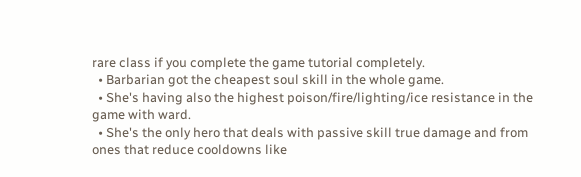rare class if you complete the game tutorial completely.
  • Barbarian got the cheapest soul skill in the whole game.
  • She's having also the highest poison/fire/lighting/ice resistance in the game with ward.
  • She's the only hero that deals with passive skill true damage and from ones that reduce cooldowns like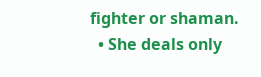fighter or shaman.
  • She deals only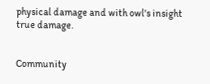physical damage and with owl's insight true damage.


Community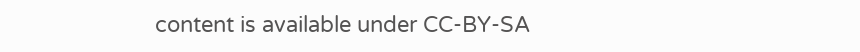content is available under CC-BY-SA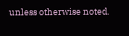unless otherwise noted.